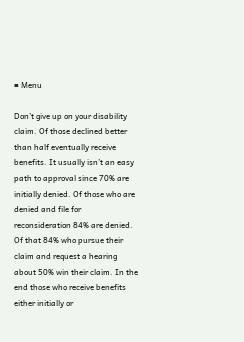≡ Menu

Don’t give up on your disability claim. Of those declined better than half eventually receive benefits. It usually isn’t an easy path to approval since 70% are initially denied. Of those who are denied and file for reconsideration 84% are denied. Of that 84% who pursue their claim and request a hearing about 50% win their claim. In the end those who receive benefits either initially or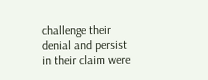challenge their denial and persist in their claim were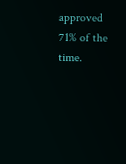approved 71% of the time.